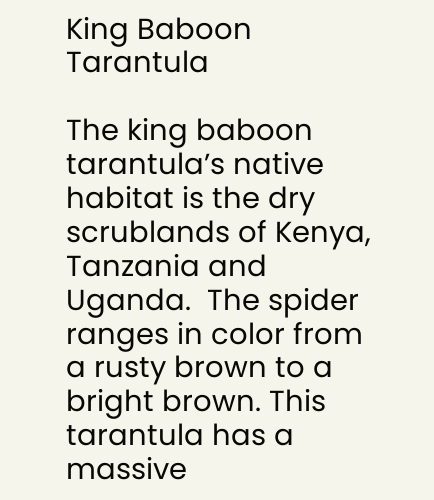King Baboon Tarantula

The king baboon tarantula’s native habitat is the dry scrublands of Kenya, Tanzania and Uganda.  The spider ranges in color from a rusty brown to a bright brown. This tarantula has a massive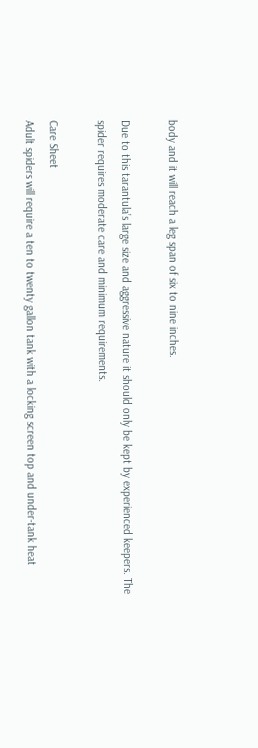body and it will reach a leg span of six to nine inches.

Due to this tarantula’s large size and aggressive nature it should only be kept by experienced keepers. The spider requires moderate care and minimum requirements.

Care Sheet
Adult spiders will require a ten to twenty gallon tank with a locking screen top and under-tank heat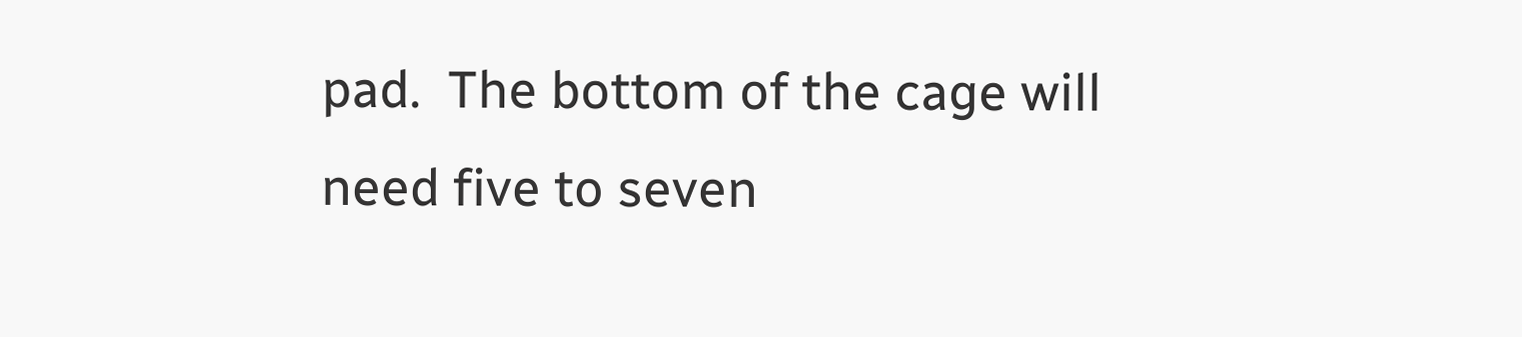pad.  The bottom of the cage will need five to seven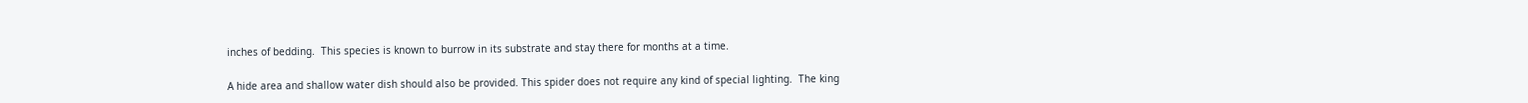inches of bedding.  This species is known to burrow in its substrate and stay there for months at a time.

A hide area and shallow water dish should also be provided. This spider does not require any kind of special lighting.  The king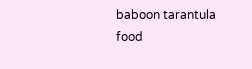baboon tarantula  food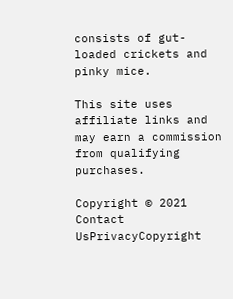consists of gut-loaded crickets and pinky mice.

This site uses affiliate links and may earn a commission from qualifying purchases.

Copyright © 2021
Contact UsPrivacyCopyright